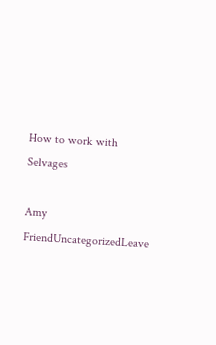How to work with Selvages

Amy FriendUncategorizedLeave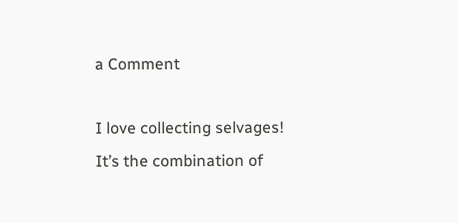a Comment

I love collecting selvages! It’s the combination of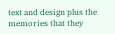text and design plus the memories that they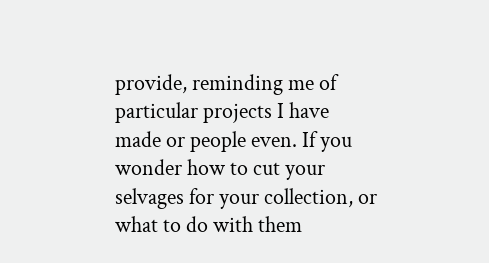provide, reminding me of particular projects I have made or people even. If you wonder how to cut your selvages for your collection, or what to do with them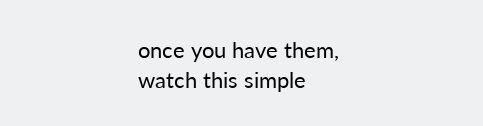once you have them, watch this simple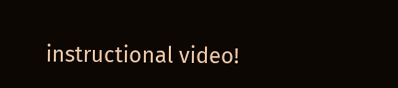instructional video!